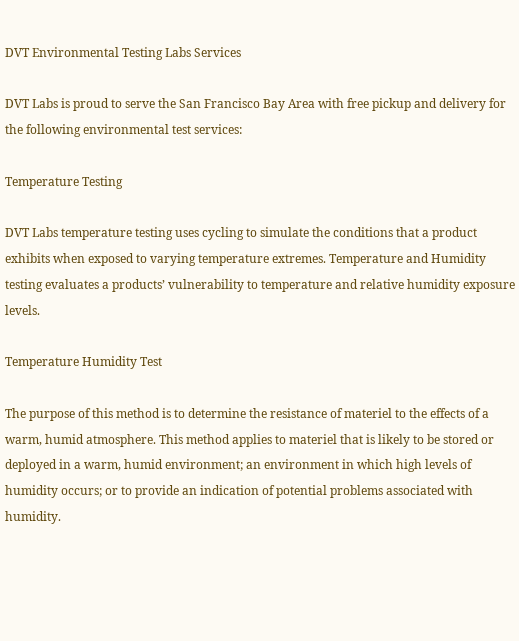DVT Environmental Testing Labs Services

DVT Labs is proud to serve the San Francisco Bay Area with free pickup and delivery for the following environmental test services:

Temperature Testing

DVT Labs temperature testing uses cycling to simulate the conditions that a product exhibits when exposed to varying temperature extremes. Temperature and Humidity testing evaluates a products’ vulnerability to temperature and relative humidity exposure levels.

Temperature Humidity Test

The purpose of this method is to determine the resistance of materiel to the effects of a warm, humid atmosphere. This method applies to materiel that is likely to be stored or deployed in a warm, humid environment; an environment in which high levels of humidity occurs; or to provide an indication of potential problems associated with humidity.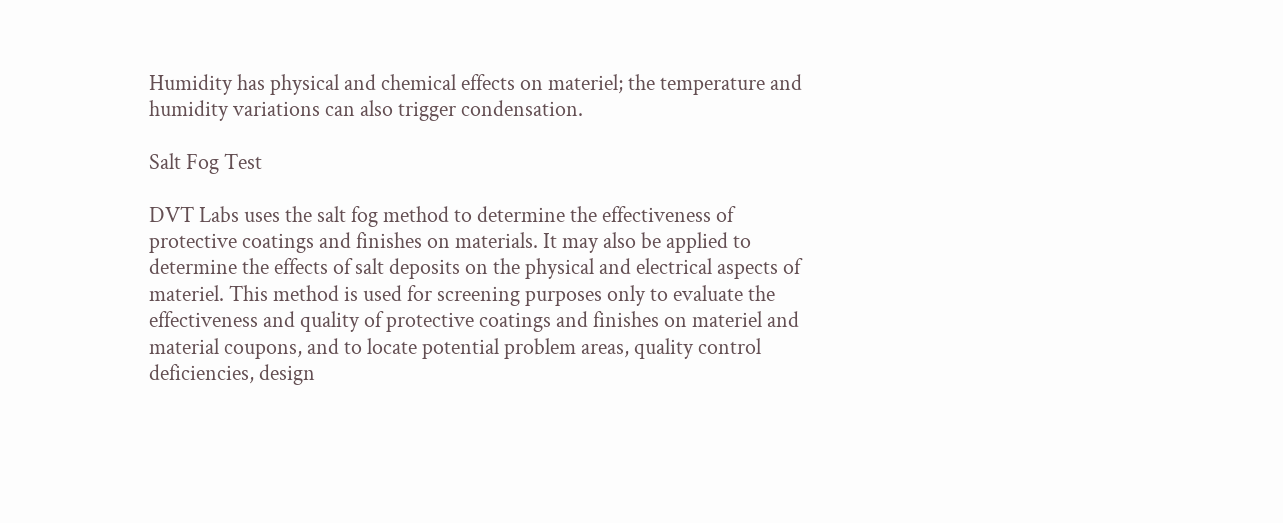Humidity has physical and chemical effects on materiel; the temperature and humidity variations can also trigger condensation.

Salt Fog Test

DVT Labs uses the salt fog method to determine the effectiveness of protective coatings and finishes on materials. It may also be applied to determine the effects of salt deposits on the physical and electrical aspects of materiel. This method is used for screening purposes only to evaluate the effectiveness and quality of protective coatings and finishes on materiel and material coupons, and to locate potential problem areas, quality control deficiencies, design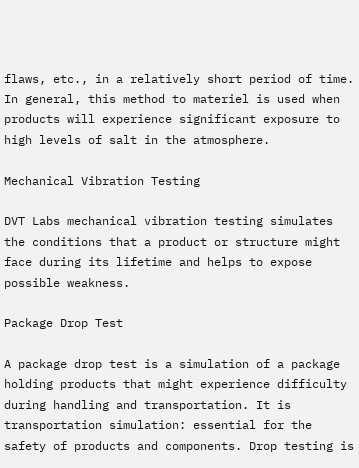flaws, etc., in a relatively short period of time. In general, this method to materiel is used when products will experience significant exposure to high levels of salt in the atmosphere.

Mechanical Vibration Testing

DVT Labs mechanical vibration testing simulates the conditions that a product or structure might face during its lifetime and helps to expose possible weakness.

Package Drop Test

A package drop test is a simulation of a package holding products that might experience difficulty during handling and transportation. It is transportation simulation: essential for the safety of products and components. Drop testing is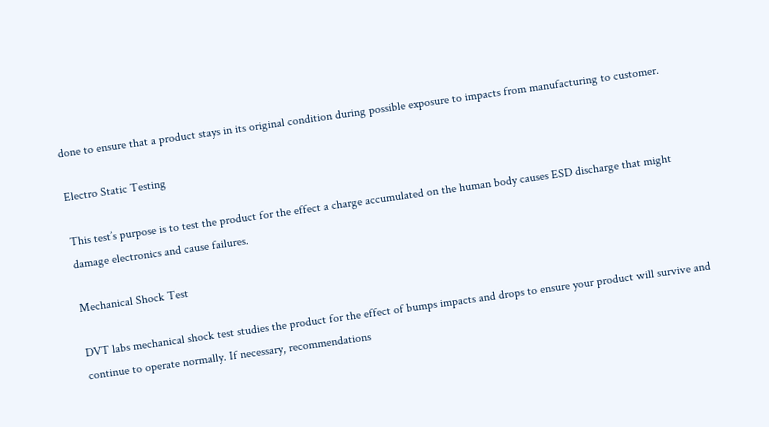done to ensure that a product stays in its original condition during possible exposure to impacts from manufacturing to customer.

Electro Static Testing

This test’s purpose is to test the product for the effect a charge accumulated on the human body causes ESD discharge that might damage electronics and cause failures.

Mechanical Shock Test

DVT labs mechanical shock test studies the product for the effect of bumps impacts and drops to ensure your product will survive and continue to operate normally. If necessary, recommendations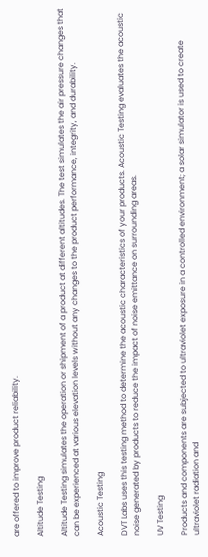are offered to improve product reliability.

Altitude Testing

Altitude Testing simulates the operation or shipment of a product at different altitudes. The test simulates the air pressure changes that can be experienced at various elevation levels without any changes to the product performance, integrity, and durability.

Acoustic Testing

DVT Labs uses this testing method to determine the acoustic characteristics of your products. Acoustic Testing evaluates the acoustic noise generated by products to reduce the impact of noise emittance on surrounding areas.

UV Testing

Products and components are subjected to ultraviolet exposure in a controlled environment; a solar simulator is used to create ultraviolet radiation and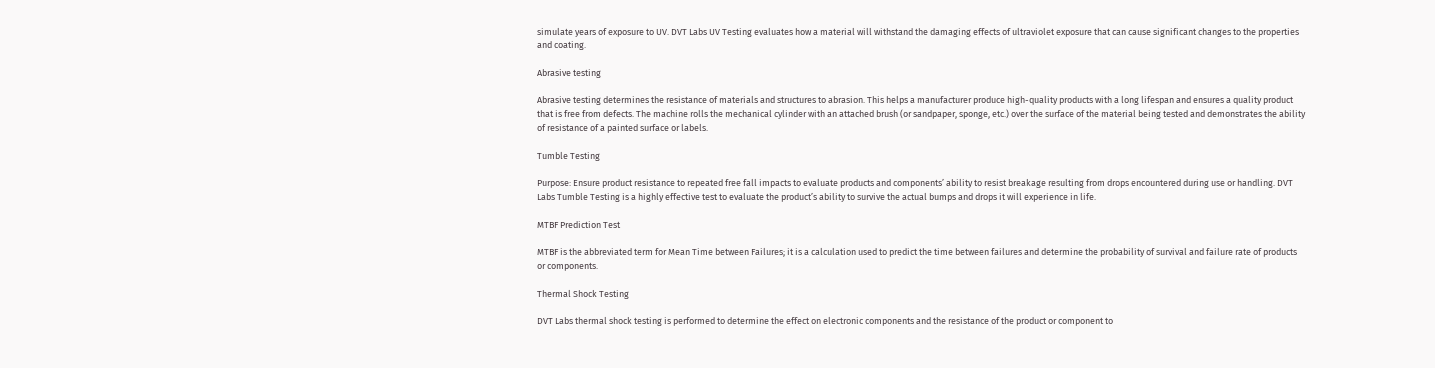simulate years of exposure to UV. DVT Labs UV Testing evaluates how a material will withstand the damaging effects of ultraviolet exposure that can cause significant changes to the properties and coating.

Abrasive testing

Abrasive testing determines the resistance of materials and structures to abrasion. This helps a manufacturer produce high-quality products with a long lifespan and ensures a quality product that is free from defects. The machine rolls the mechanical cylinder with an attached brush (or sandpaper, sponge, etc.) over the surface of the material being tested and demonstrates the ability of resistance of a painted surface or labels.

Tumble Testing

Purpose: Ensure product resistance to repeated free fall impacts to evaluate products and components’ ability to resist breakage resulting from drops encountered during use or handling. DVT Labs Tumble Testing is a highly effective test to evaluate the product’s ability to survive the actual bumps and drops it will experience in life.

MTBF Prediction Test

MTBF is the abbreviated term for Mean Time between Failures; it is a calculation used to predict the time between failures and determine the probability of survival and failure rate of products or components.

Thermal Shock Testing

DVT Labs thermal shock testing is performed to determine the effect on electronic components and the resistance of the product or component to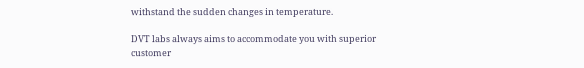withstand the sudden changes in temperature.

DVT labs always aims to accommodate you with superior customer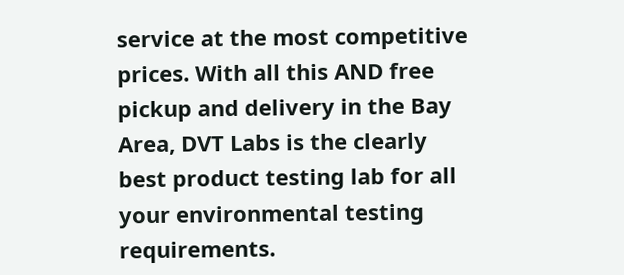service at the most competitive prices. With all this AND free pickup and delivery in the Bay Area, DVT Labs is the clearly best product testing lab for all your environmental testing requirements.